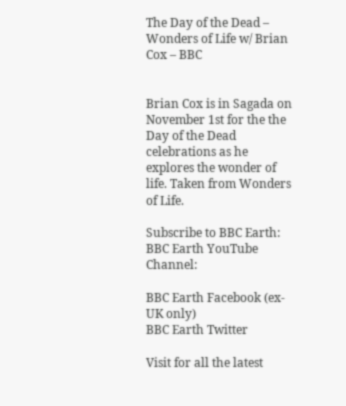The Day of the Dead – Wonders of Life w/ Brian Cox – BBC


Brian Cox is in Sagada on November 1st for the the Day of the Dead celebrations as he explores the wonder of life. Taken from Wonders of Life.

Subscribe to BBC Earth:
BBC Earth YouTube Channel:

BBC Earth Facebook (ex-UK only)
BBC Earth Twitter

Visit for all the latest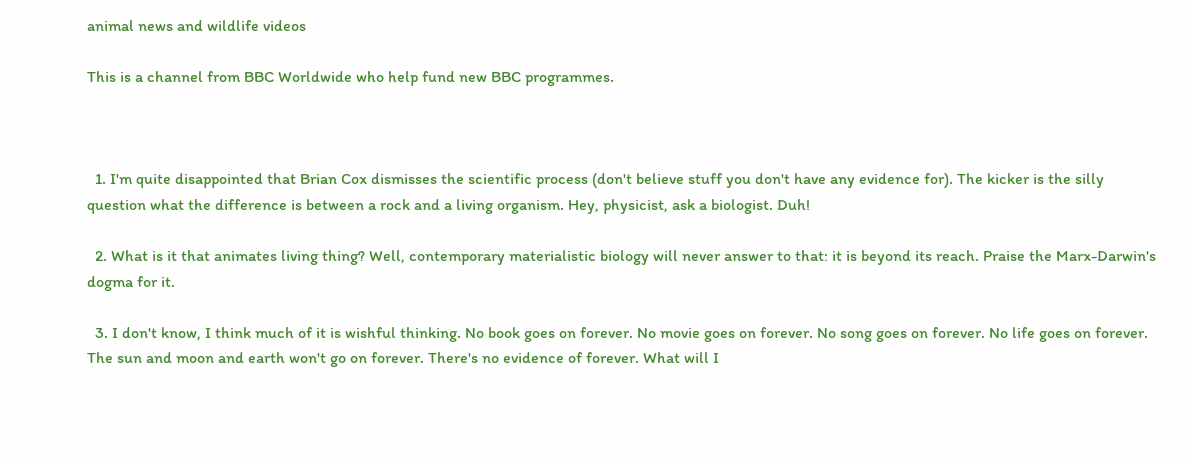animal news and wildlife videos

This is a channel from BBC Worldwide who help fund new BBC programmes.



  1. I'm quite disappointed that Brian Cox dismisses the scientific process (don't believe stuff you don't have any evidence for). The kicker is the silly question what the difference is between a rock and a living organism. Hey, physicist, ask a biologist. Duh!

  2. What is it that animates living thing? Well, contemporary materialistic biology will never answer to that: it is beyond its reach. Praise the Marx-Darwin's dogma for it.

  3. I don't know, I think much of it is wishful thinking. No book goes on forever. No movie goes on forever. No song goes on forever. No life goes on forever. The sun and moon and earth won't go on forever. There's no evidence of forever. What will I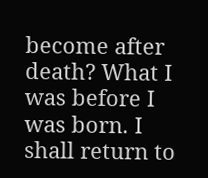become after death? What I was before I was born. I shall return to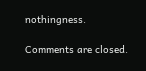nothingness.

Comments are closed.